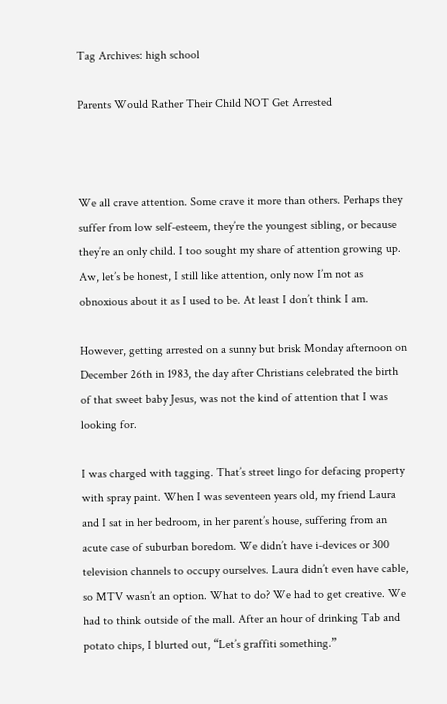Tag Archives: high school

Parents Would Rather Their Child NOT Get Arrested



We all crave attention. Some crave it more than others. Perhaps they suffer from low self-esteem, they’re the youngest sibling, or because they’re an only child. I too sought my share of attention growing up. Aw, let’s be honest, I still like attention, only now I’m not as obnoxious about it as I used to be. At least I don’t think I am.

However, getting arrested on a sunny but brisk Monday afternoon on December 26th in 1983, the day after Christians celebrated the birth of that sweet baby Jesus, was not the kind of attention that I was looking for.

I was charged with tagging. That’s street lingo for defacing property with spray paint. When I was seventeen years old, my friend Laura and I sat in her bedroom, in her parent’s house, suffering from an acute case of suburban boredom. We didn’t have i-devices or 300 television channels to occupy ourselves. Laura didn’t even have cable, so MTV wasn’t an option. What to do? We had to get creative. We had to think outside of the mall. After an hour of drinking Tab and potato chips, I blurted out, “Let’s graffiti something.”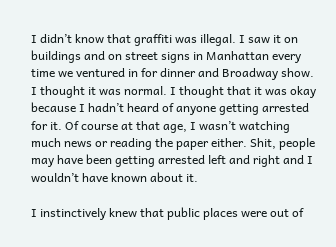I didn’t know that graffiti was illegal. I saw it on buildings and on street signs in Manhattan every time we ventured in for dinner and Broadway show. I thought it was normal. I thought that it was okay because I hadn’t heard of anyone getting arrested for it. Of course at that age, I wasn’t watching much news or reading the paper either. Shit, people may have been getting arrested left and right and I wouldn’t have known about it.

I instinctively knew that public places were out of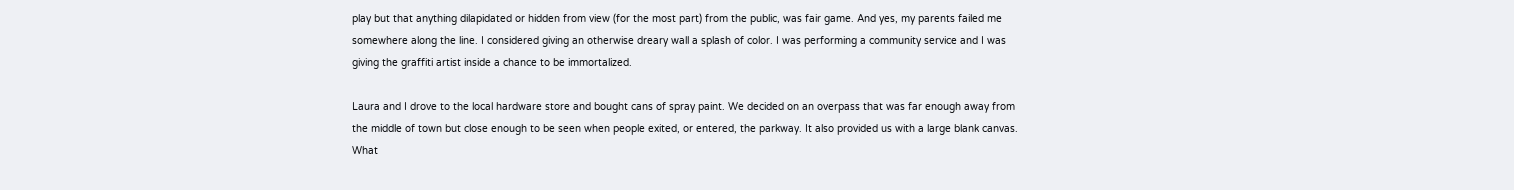play but that anything dilapidated or hidden from view (for the most part) from the public, was fair game. And yes, my parents failed me somewhere along the line. I considered giving an otherwise dreary wall a splash of color. I was performing a community service and I was giving the graffiti artist inside a chance to be immortalized.

Laura and I drove to the local hardware store and bought cans of spray paint. We decided on an overpass that was far enough away from the middle of town but close enough to be seen when people exited, or entered, the parkway. It also provided us with a large blank canvas. What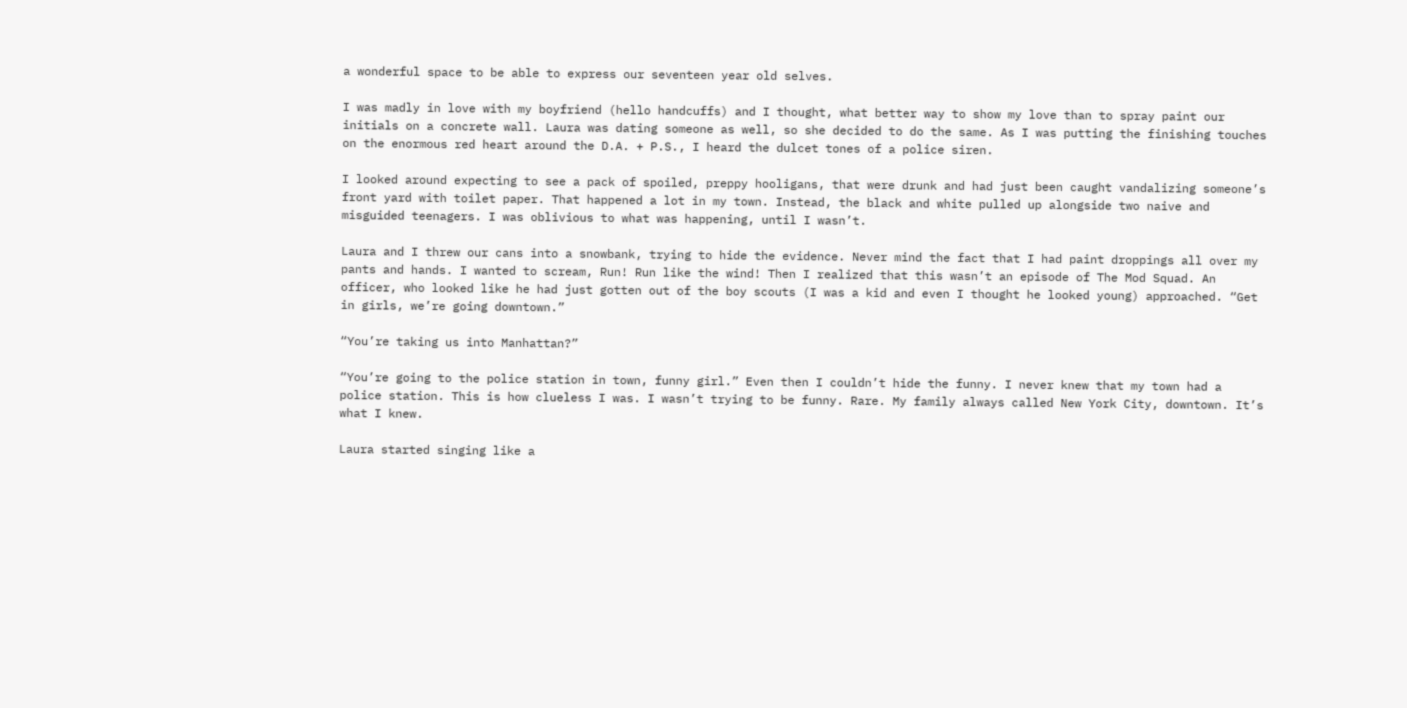a wonderful space to be able to express our seventeen year old selves.

I was madly in love with my boyfriend (hello handcuffs) and I thought, what better way to show my love than to spray paint our initials on a concrete wall. Laura was dating someone as well, so she decided to do the same. As I was putting the finishing touches on the enormous red heart around the D.A. + P.S., I heard the dulcet tones of a police siren.

I looked around expecting to see a pack of spoiled, preppy hooligans, that were drunk and had just been caught vandalizing someone’s front yard with toilet paper. That happened a lot in my town. Instead, the black and white pulled up alongside two naive and misguided teenagers. I was oblivious to what was happening, until I wasn’t.

Laura and I threw our cans into a snowbank, trying to hide the evidence. Never mind the fact that I had paint droppings all over my pants and hands. I wanted to scream, Run! Run like the wind! Then I realized that this wasn’t an episode of The Mod Squad. An officer, who looked like he had just gotten out of the boy scouts (I was a kid and even I thought he looked young) approached. “Get in girls, we’re going downtown.”

“You’re taking us into Manhattan?”

“You’re going to the police station in town, funny girl.” Even then I couldn’t hide the funny. I never knew that my town had a police station. This is how clueless I was. I wasn’t trying to be funny. Rare. My family always called New York City, downtown. It’s what I knew.

Laura started singing like a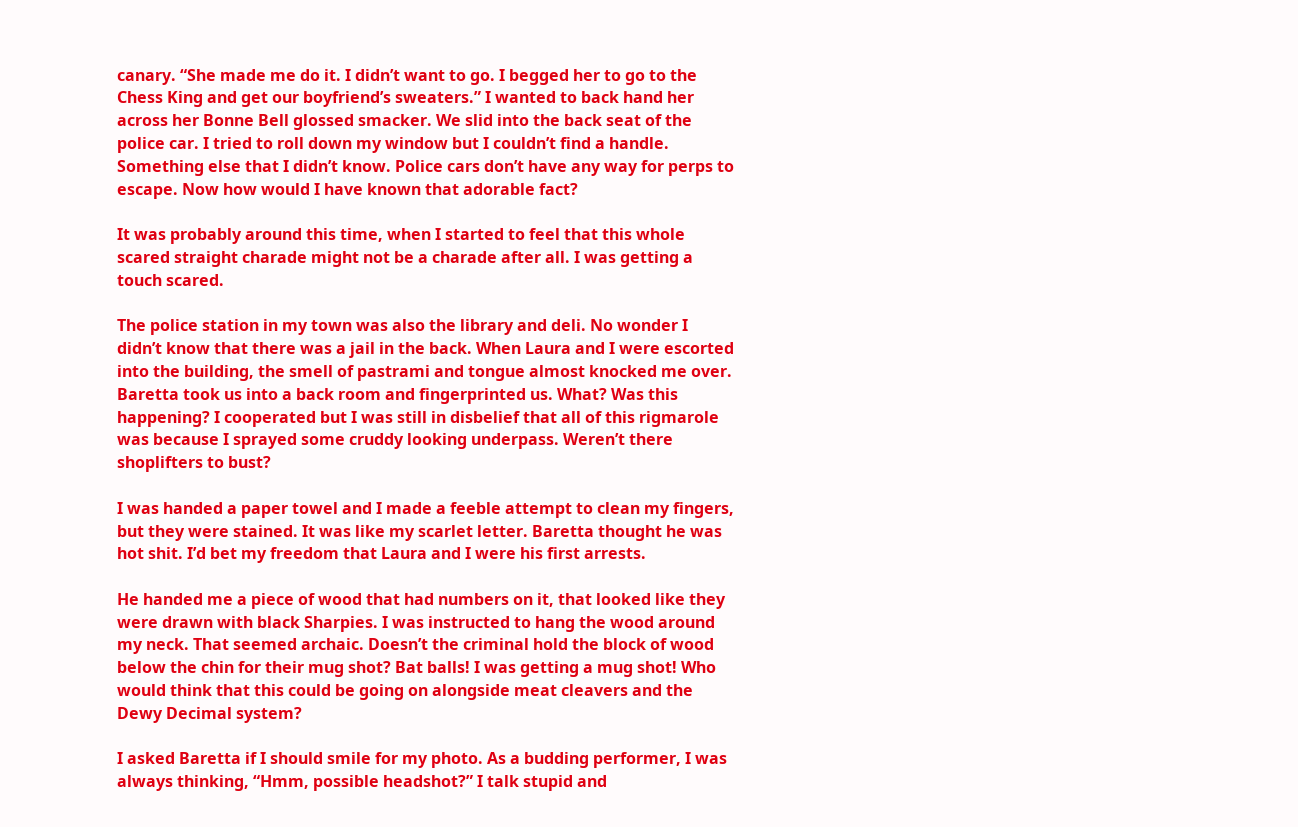canary. “She made me do it. I didn’t want to go. I begged her to go to the Chess King and get our boyfriend’s sweaters.” I wanted to back hand her across her Bonne Bell glossed smacker. We slid into the back seat of the police car. I tried to roll down my window but I couldn’t find a handle. Something else that I didn’t know. Police cars don’t have any way for perps to escape. Now how would I have known that adorable fact?

It was probably around this time, when I started to feel that this whole scared straight charade might not be a charade after all. I was getting a touch scared.

The police station in my town was also the library and deli. No wonder I didn’t know that there was a jail in the back. When Laura and I were escorted into the building, the smell of pastrami and tongue almost knocked me over. Baretta took us into a back room and fingerprinted us. What? Was this happening? I cooperated but I was still in disbelief that all of this rigmarole was because I sprayed some cruddy looking underpass. Weren’t there shoplifters to bust?

I was handed a paper towel and I made a feeble attempt to clean my fingers, but they were stained. It was like my scarlet letter. Baretta thought he was hot shit. I’d bet my freedom that Laura and I were his first arrests.

He handed me a piece of wood that had numbers on it, that looked like they were drawn with black Sharpies. I was instructed to hang the wood around my neck. That seemed archaic. Doesn’t the criminal hold the block of wood below the chin for their mug shot? Bat balls! I was getting a mug shot! Who would think that this could be going on alongside meat cleavers and the Dewy Decimal system?

I asked Baretta if I should smile for my photo. As a budding performer, I was always thinking, “Hmm, possible headshot?” I talk stupid and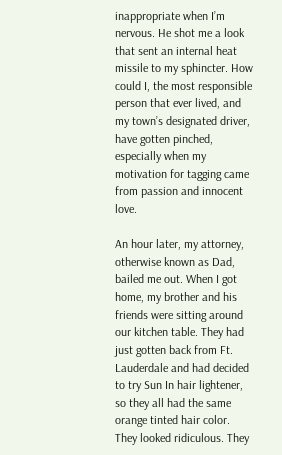inappropriate when I’m nervous. He shot me a look that sent an internal heat missile to my sphincter. How could I, the most responsible person that ever lived, and my town’s designated driver, have gotten pinched, especially when my motivation for tagging came from passion and innocent love.

An hour later, my attorney, otherwise known as Dad, bailed me out. When I got home, my brother and his friends were sitting around our kitchen table. They had just gotten back from Ft. Lauderdale and had decided to try Sun In hair lightener, so they all had the same orange tinted hair color. They looked ridiculous. They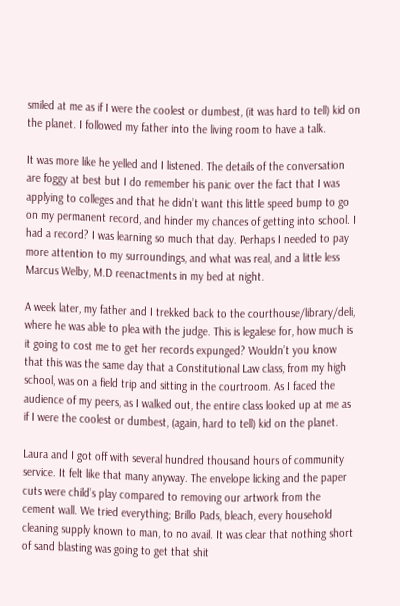smiled at me as if I were the coolest or dumbest, (it was hard to tell) kid on the planet. I followed my father into the living room to have a talk.

It was more like he yelled and I listened. The details of the conversation are foggy at best but I do remember his panic over the fact that I was applying to colleges and that he didn’t want this little speed bump to go on my permanent record, and hinder my chances of getting into school. I had a record? I was learning so much that day. Perhaps I needed to pay more attention to my surroundings, and what was real, and a little less Marcus Welby, M.D reenactments in my bed at night.

A week later, my father and I trekked back to the courthouse/library/deli, where he was able to plea with the judge. This is legalese for, how much is it going to cost me to get her records expunged? Wouldn’t you know that this was the same day that a Constitutional Law class, from my high school, was on a field trip and sitting in the courtroom. As I faced the audience of my peers, as I walked out, the entire class looked up at me as if I were the coolest or dumbest, (again, hard to tell) kid on the planet.

Laura and I got off with several hundred thousand hours of community service. It felt like that many anyway. The envelope licking and the paper cuts were child’s play compared to removing our artwork from the cement wall. We tried everything; Brillo Pads, bleach, every household cleaning supply known to man, to no avail. It was clear that nothing short of sand blasting was going to get that shit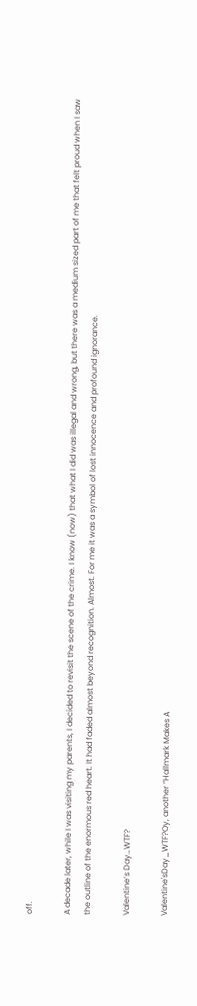off.

A decade later, while I was visiting my parents, I decided to revisit the scene of the crime. I know (now) that what I did was illegal and wrong, but there was a medium sized part of me that felt proud when I saw the outline of the enormous red heart. It had faded almost beyond recognition. Almost. For me it was a symbol of lost innocence and profound ignorance.

Valentine’s Day…WTF?

Valentine'sDay_WTF?Oy, another “Hallmark Makes A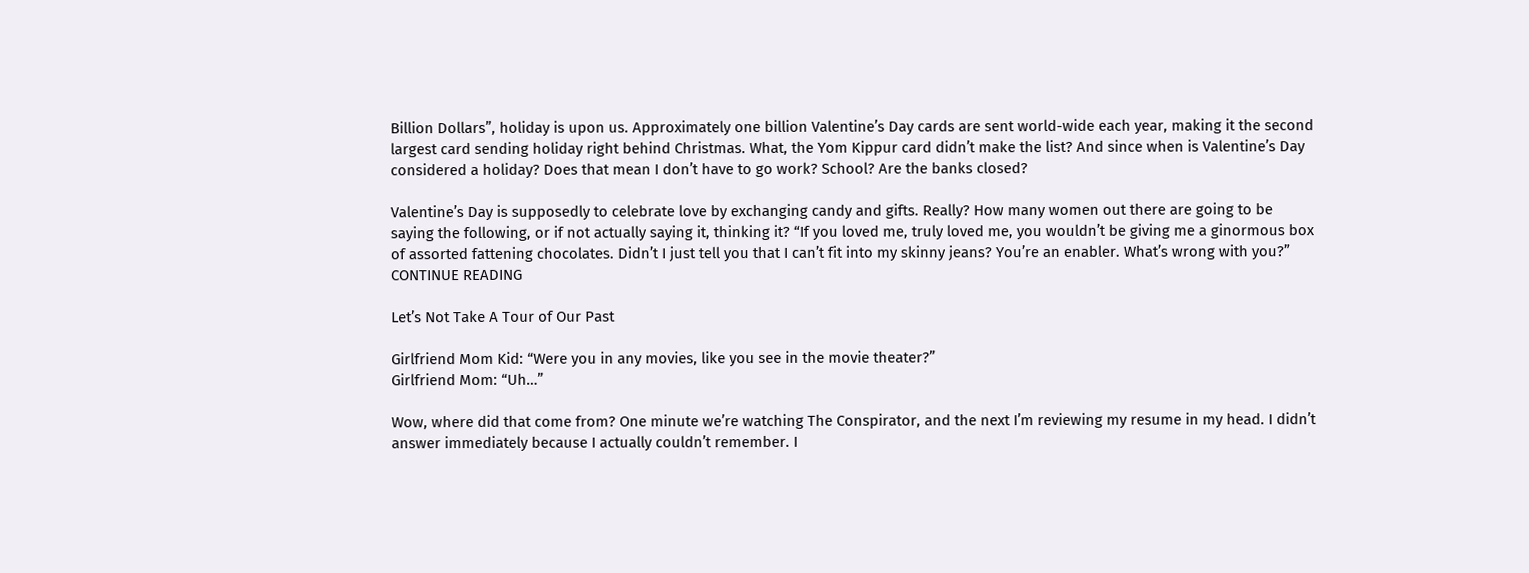Billion Dollars”, holiday is upon us. Approximately one billion Valentine’s Day cards are sent world-wide each year, making it the second largest card sending holiday right behind Christmas. What, the Yom Kippur card didn’t make the list? And since when is Valentine’s Day considered a holiday? Does that mean I don’t have to go work? School? Are the banks closed?

Valentine’s Day is supposedly to celebrate love by exchanging candy and gifts. Really? How many women out there are going to be saying the following, or if not actually saying it, thinking it? “If you loved me, truly loved me, you wouldn’t be giving me a ginormous box of assorted fattening chocolates. Didn’t I just tell you that I can’t fit into my skinny jeans? You’re an enabler. What’s wrong with you?” CONTINUE READING

Let’s Not Take A Tour of Our Past

Girlfriend Mom Kid: “Were you in any movies, like you see in the movie theater?”
Girlfriend Mom: “Uh…”

Wow, where did that come from? One minute we’re watching The Conspirator, and the next I’m reviewing my resume in my head. I didn’t answer immediately because I actually couldn’t remember. I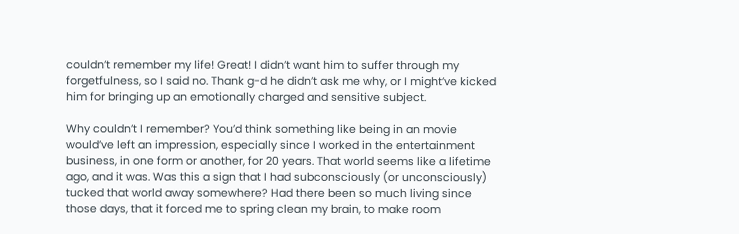couldn’t remember my life! Great! I didn’t want him to suffer through my forgetfulness, so I said no. Thank g-d he didn’t ask me why, or I might’ve kicked him for bringing up an emotionally charged and sensitive subject.

Why couldn’t I remember? You’d think something like being in an movie would’ve left an impression, especially since I worked in the entertainment business, in one form or another, for 20 years. That world seems like a lifetime ago, and it was. Was this a sign that I had subconsciously (or unconsciously) tucked that world away somewhere? Had there been so much living since those days, that it forced me to spring clean my brain, to make room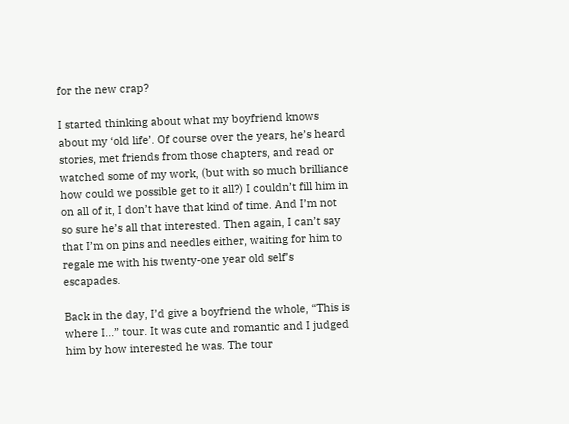for the new crap?

I started thinking about what my boyfriend knows about my ‘old life’. Of course over the years, he’s heard stories, met friends from those chapters, and read or watched some of my work, (but with so much brilliance how could we possible get to it all?) I couldn’t fill him in on all of it, I don’t have that kind of time. And I’m not so sure he’s all that interested. Then again, I can’t say that I’m on pins and needles either, waiting for him to regale me with his twenty-one year old self’s escapades.

Back in the day, I’d give a boyfriend the whole, “This is where I…” tour. It was cute and romantic and I judged him by how interested he was. The tour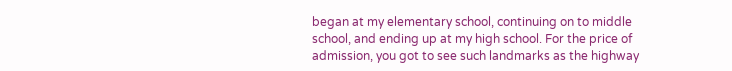began at my elementary school, continuing on to middle school, and ending up at my high school. For the price of admission, you got to see such landmarks as the highway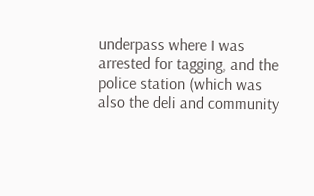underpass where I was arrested for tagging, and the police station (which was also the deli and community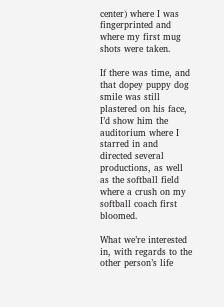center) where I was fingerprinted and where my first mug shots were taken.

If there was time, and that dopey puppy dog smile was still plastered on his face, I’d show him the auditorium where I starred in and directed several productions, as well as the softball field where a crush on my softball coach first bloomed.

What we’re interested in, with regards to the other person’s life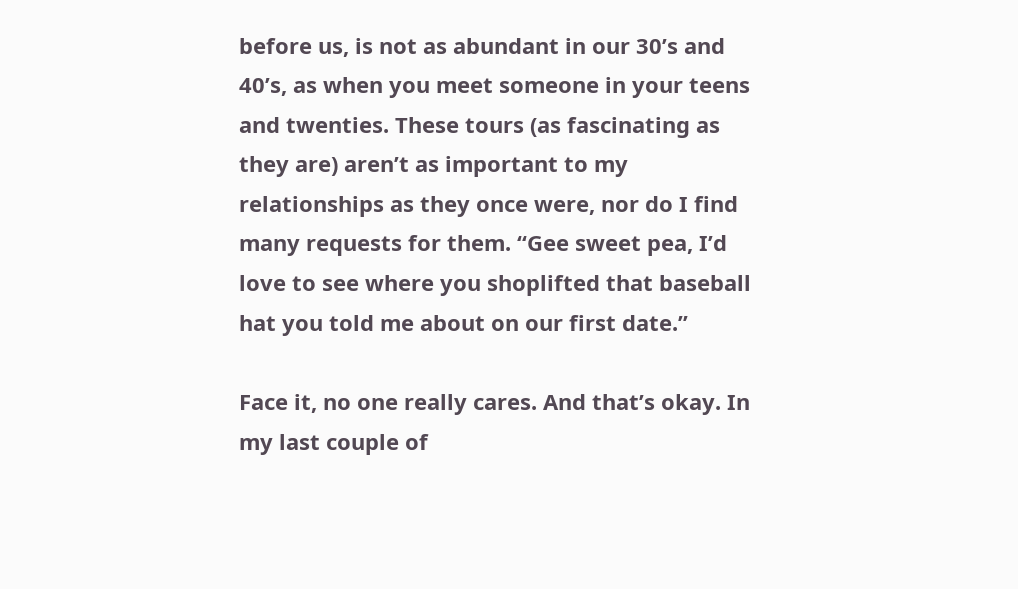before us, is not as abundant in our 30’s and 40’s, as when you meet someone in your teens and twenties. These tours (as fascinating as they are) aren’t as important to my relationships as they once were, nor do I find many requests for them. “Gee sweet pea, I’d love to see where you shoplifted that baseball hat you told me about on our first date.”

Face it, no one really cares. And that’s okay. In my last couple of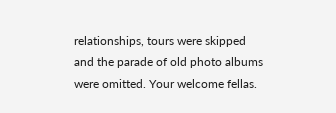relationships, tours were skipped and the parade of old photo albums were omitted. Your welcome fellas.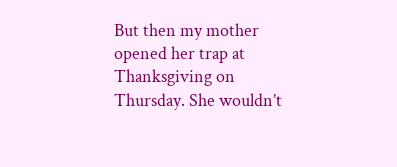But then my mother opened her trap at Thanksgiving on Thursday. She wouldn’t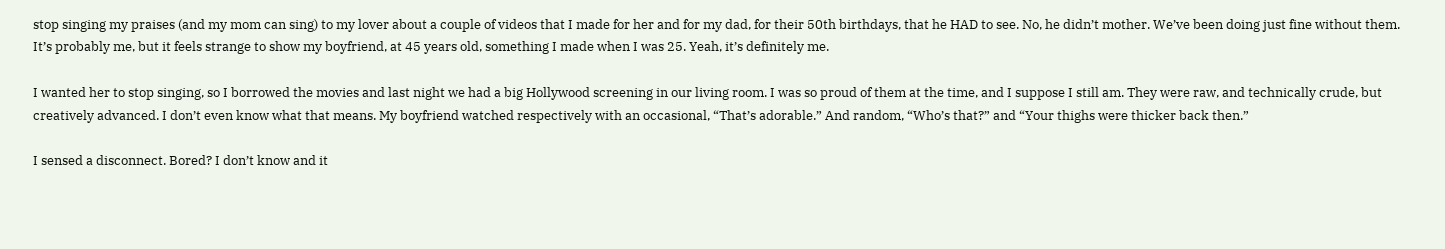stop singing my praises (and my mom can sing) to my lover about a couple of videos that I made for her and for my dad, for their 50th birthdays, that he HAD to see. No, he didn’t mother. We’ve been doing just fine without them. It’s probably me, but it feels strange to show my boyfriend, at 45 years old, something I made when I was 25. Yeah, it’s definitely me.

I wanted her to stop singing, so I borrowed the movies and last night we had a big Hollywood screening in our living room. I was so proud of them at the time, and I suppose I still am. They were raw, and technically crude, but creatively advanced. I don’t even know what that means. My boyfriend watched respectively with an occasional, “That’s adorable.” And random, “Who’s that?” and “Your thighs were thicker back then.”

I sensed a disconnect. Bored? I don’t know and it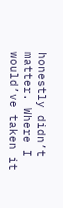honestly didn’t matter. Where I would’ve taken it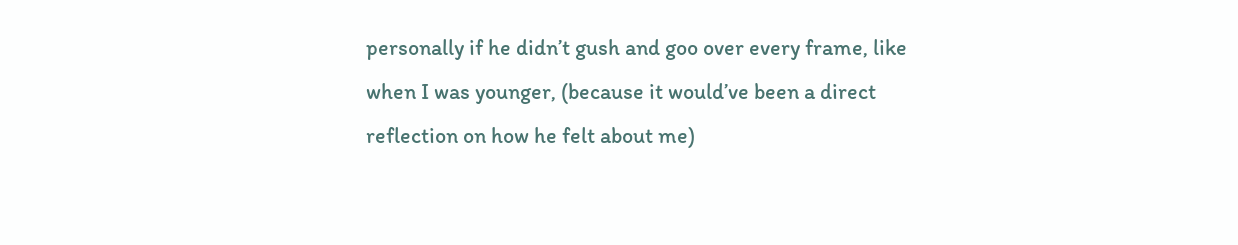personally if he didn’t gush and goo over every frame, like when I was younger, (because it would’ve been a direct reflection on how he felt about me)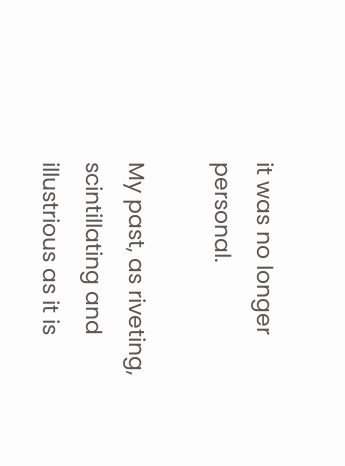it was no longer personal.

My past, as riveting, scintillating and illustrious as it is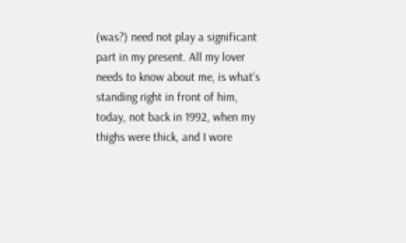(was?) need not play a significant part in my present. All my lover needs to know about me, is what’s standing right in front of him, today, not back in 1992, when my thighs were thick, and I wore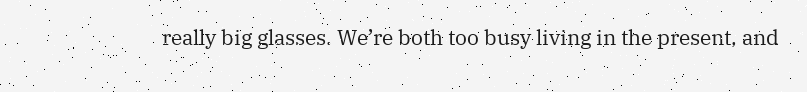really big glasses. We’re both too busy living in the present, and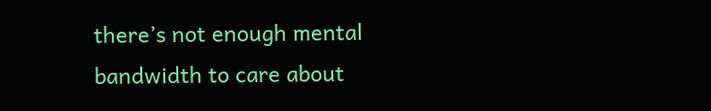there’s not enough mental bandwidth to care about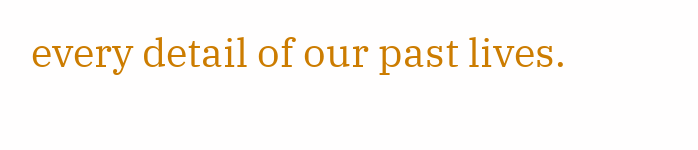every detail of our past lives.